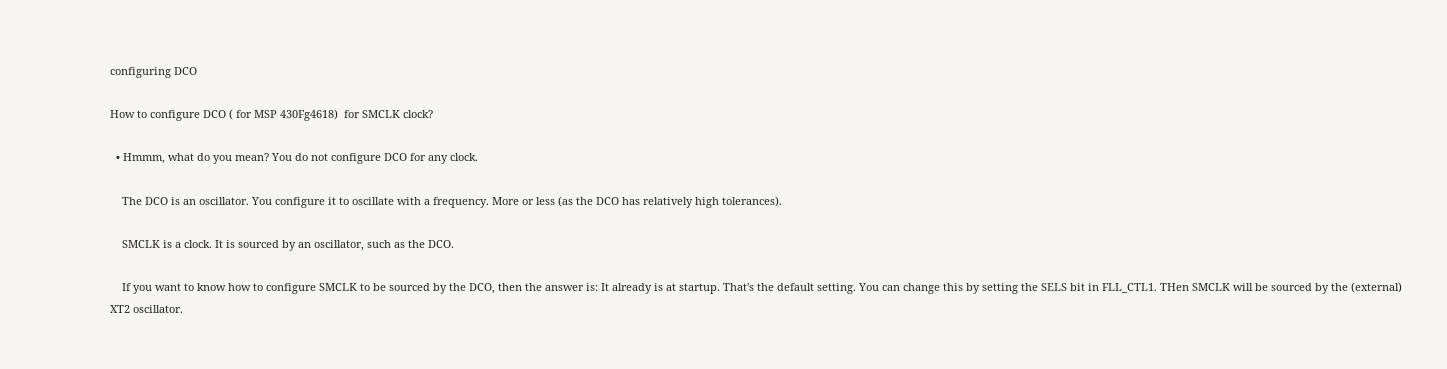configuring DCO

How to configure DCO ( for MSP 430Fg4618)  for SMCLK clock?

  • Hmmm, what do you mean? You do not configure DCO for any clock.

    The DCO is an oscillator. You configure it to oscillate with a frequency. More or less (as the DCO has relatively high tolerances).

    SMCLK is a clock. It is sourced by an oscillator, such as the DCO.

    If you want to know how to configure SMCLK to be sourced by the DCO, then the answer is: It already is at startup. That's the default setting. You can change this by setting the SELS bit in FLL_CTL1. THen SMCLK will be sourced by the (external) XT2 oscillator.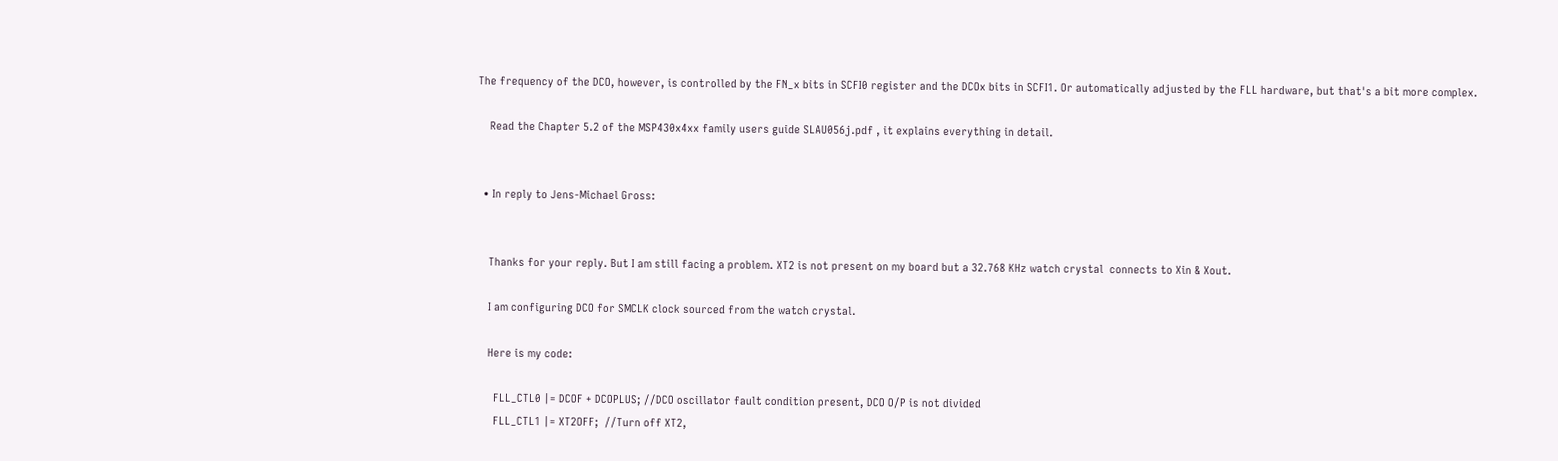The frequency of the DCO, however, is controlled by the FN_x bits in SCFI0 register and the DCOx bits in SCFI1. Or automatically adjusted by the FLL hardware, but that's a bit more complex.

    Read the Chapter 5.2 of the MSP430x4xx family users guide SLAU056j.pdf , it explains everything in detail.


  • In reply to Jens-Michael Gross:


    Thanks for your reply. But I am still facing a problem. XT2 is not present on my board but a 32.768 KHz watch crystal  connects to Xin & Xout.

    I am configuring DCO for SMCLK clock sourced from the watch crystal.

    Here is my code:

      FLL_CTL0 |= DCOF + DCOPLUS; //DCO oscillator fault condition present, DCO O/P is not divided
      FLL_CTL1 |= XT2OFF;  //Turn off XT2,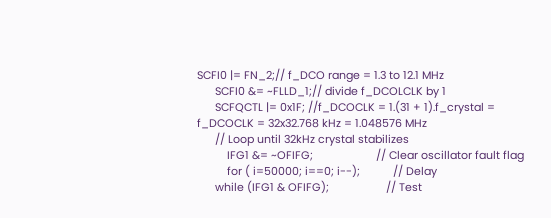SCFI0 |= FN_2;// f_DCO range = 1.3 to 12.1 MHz
      SCFI0 &= ~FLLD_1;// divide f_DCOLCLK by 1
      SCFQCTL |= 0x1F; //f_DCOCLK = 1.(31 + 1).f_crystal = f_DCOCLK = 32x32.768 kHz = 1.048576 MHz
      // Loop until 32kHz crystal stabilizes
          IFG1 &= ~OFIFG;                     // Clear oscillator fault flag
          for ( i=50000; i==0; i--);           // Delay
      while (IFG1 & OFIFG);                   // Test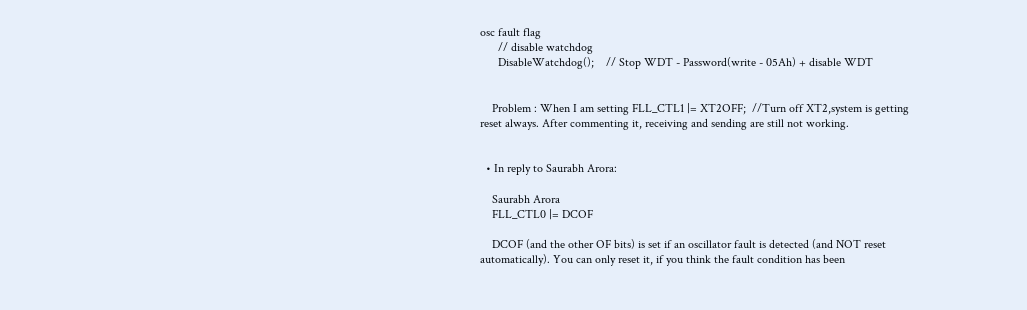osc fault flag
      // disable watchdog
      DisableWatchdog();    // Stop WDT - Password(write - 05Ah) + disable WDT


    Problem : When I am setting FLL_CTL1 |= XT2OFF;  //Turn off XT2,system is getting reset always. After commenting it, receiving and sending are still not working.


  • In reply to Saurabh Arora:

    Saurabh Arora
    FLL_CTL0 |= DCOF

    DCOF (and the other OF bits) is set if an oscillator fault is detected (and NOT reset automatically). You can only reset it, if you think the fault condition has been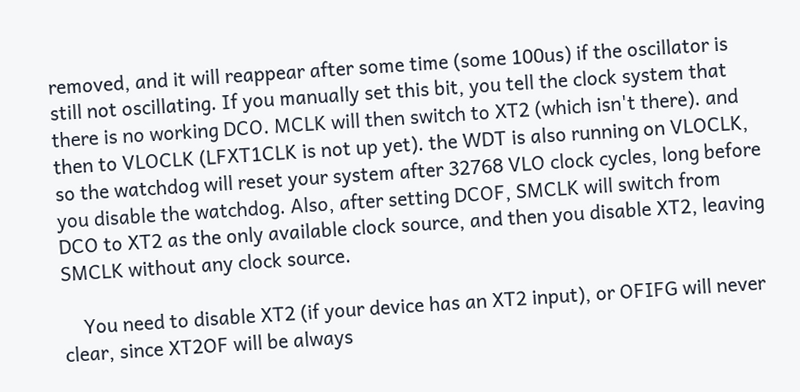removed, and it will reappear after some time (some 100us) if the oscillator is still not oscillating. If you manually set this bit, you tell the clock system that there is no working DCO. MCLK will then switch to XT2 (which isn't there). and then to VLOCLK (LFXT1CLK is not up yet). the WDT is also running on VLOCLK, so the watchdog will reset your system after 32768 VLO clock cycles, long before you disable the watchdog. Also, after setting DCOF, SMCLK will switch from DCO to XT2 as the only available clock source, and then you disable XT2, leaving SMCLK without any clock source.

    You need to disable XT2 (if your device has an XT2 input), or OFIFG will never clear, since XT2OF will be always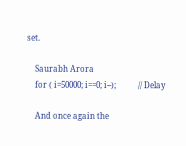set.

    Saurabh Arora
    for ( i=50000; i==0; i--);           // Delay

    And once again the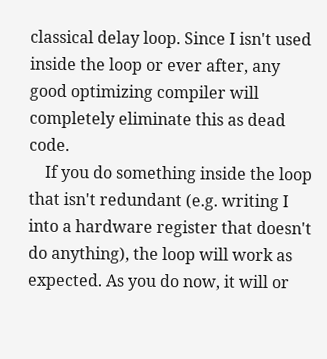classical delay loop. Since I isn't used inside the loop or ever after, any good optimizing compiler will completely eliminate this as dead code.
    If you do something inside the loop that isn't redundant (e.g. writing I into a hardware register that doesn't do anything), the loop will work as expected. As you do now, it will or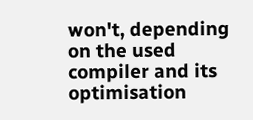won't, depending on the used compiler and its optimisation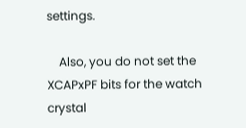settings.

    Also, you do not set the XCAPxPF bits for the watch crystal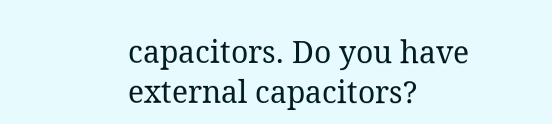capacitors. Do you have external capacitors?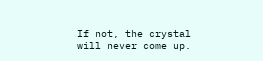If not, the crystal will never come up.